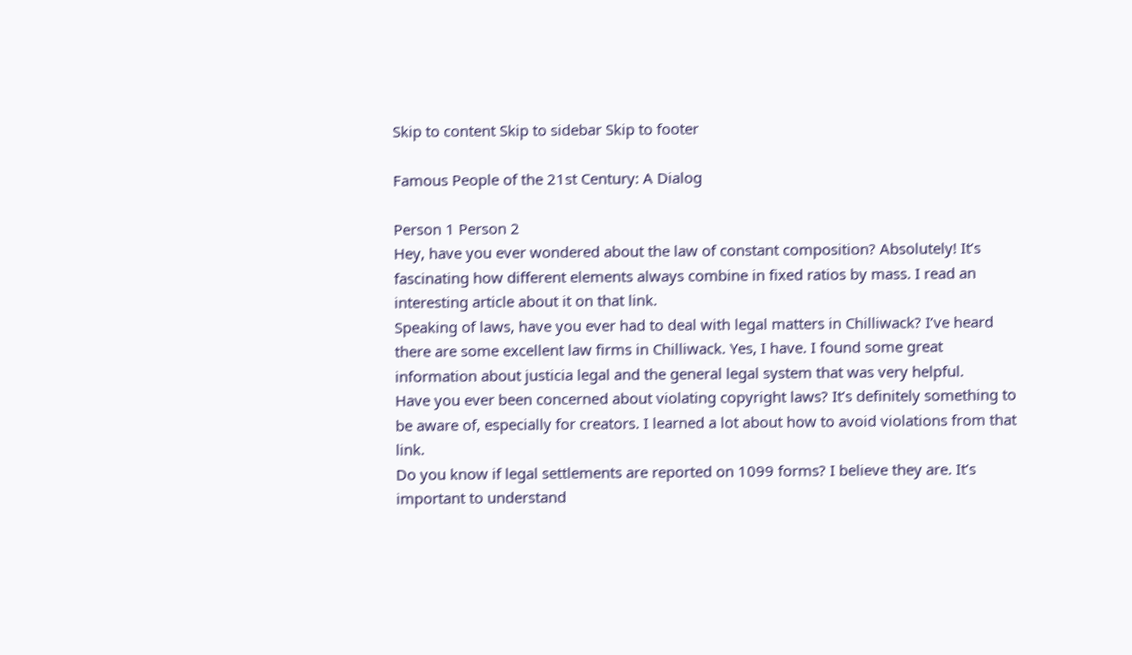Skip to content Skip to sidebar Skip to footer

Famous People of the 21st Century: A Dialog

Person 1 Person 2
Hey, have you ever wondered about the law of constant composition? Absolutely! It’s fascinating how different elements always combine in fixed ratios by mass. I read an interesting article about it on that link.
Speaking of laws, have you ever had to deal with legal matters in Chilliwack? I’ve heard there are some excellent law firms in Chilliwack. Yes, I have. I found some great information about justicia legal and the general legal system that was very helpful.
Have you ever been concerned about violating copyright laws? It’s definitely something to be aware of, especially for creators. I learned a lot about how to avoid violations from that link.
Do you know if legal settlements are reported on 1099 forms? I believe they are. It’s important to understand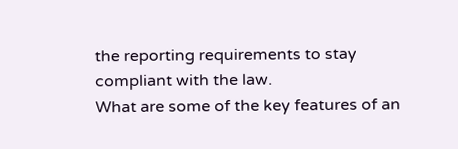the reporting requirements to stay compliant with the law.
What are some of the key features of an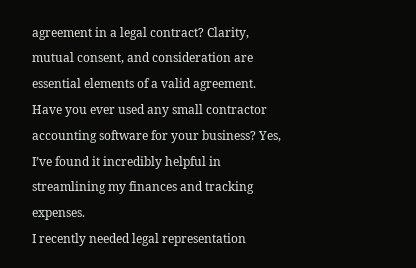agreement in a legal contract? Clarity, mutual consent, and consideration are essential elements of a valid agreement.
Have you ever used any small contractor accounting software for your business? Yes, I’ve found it incredibly helpful in streamlining my finances and tracking expenses.
I recently needed legal representation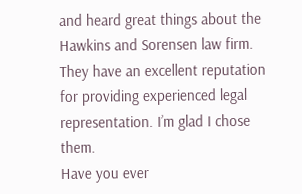and heard great things about the Hawkins and Sorensen law firm. They have an excellent reputation for providing experienced legal representation. I’m glad I chose them.
Have you ever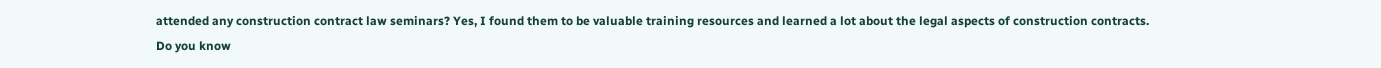attended any construction contract law seminars? Yes, I found them to be valuable training resources and learned a lot about the legal aspects of construction contracts.
Do you know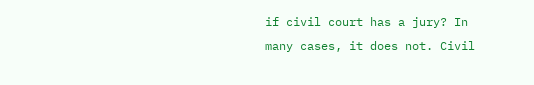if civil court has a jury? In many cases, it does not. Civil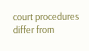court procedures differ from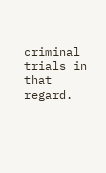criminal trials in that regard.